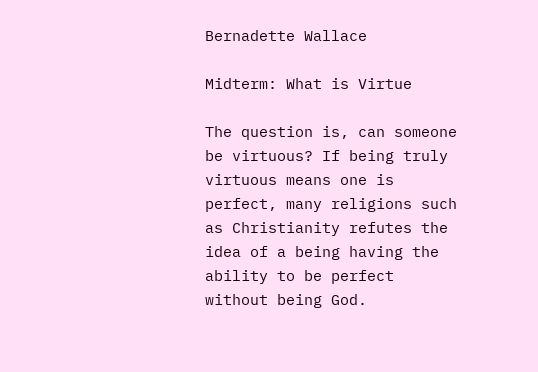Bernadette Wallace

Midterm: What is Virtue

The question is, can someone be virtuous? If being truly virtuous means one is perfect, many religions such as Christianity refutes the idea of a being having the ability to be perfect without being God.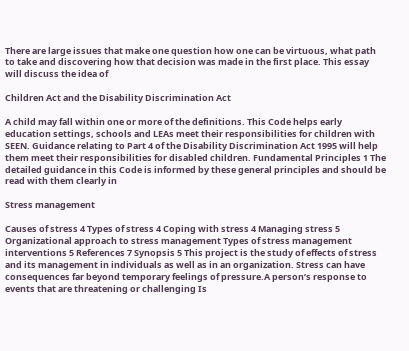There are large issues that make one question how one can be virtuous, what path to take and discovering how that decision was made in the first place. This essay will discuss the idea of

Children Act and the Disability Discrimination Act

A child may fall within one or more of the definitions. This Code helps early education settings, schools and LEAs meet their responsibilities for children with SEEN. Guidance relating to Part 4 of the Disability Discrimination Act 1995 will help them meet their responsibilities for disabled children. Fundamental Principles 1 The detailed guidance in this Code is informed by these general principles and should be read with them clearly in

Stress management

Causes of stress 4 Types of stress 4 Coping with stress 4 Managing stress 5 Organizational approach to stress management Types of stress management interventions 5 References 7 Synopsis 5 This project is the study of effects of stress and its management in individuals as well as in an organization. Stress can have consequences far beyond temporary feelings of pressure.A person’s response to events that are threatening or challenging Is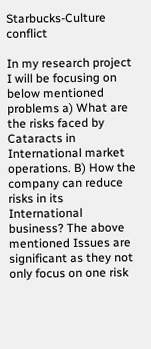Starbucks-Culture conflict

In my research project I will be focusing on below mentioned problems a) What are the risks faced by Cataracts in International market operations. B) How the company can reduce risks in its International business? The above mentioned Issues are significant as they not only focus on one risk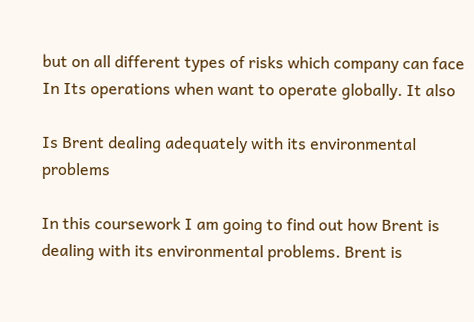but on all different types of risks which company can face In Its operations when want to operate globally. It also

Is Brent dealing adequately with its environmental problems

In this coursework I am going to find out how Brent is dealing with its environmental problems. Brent is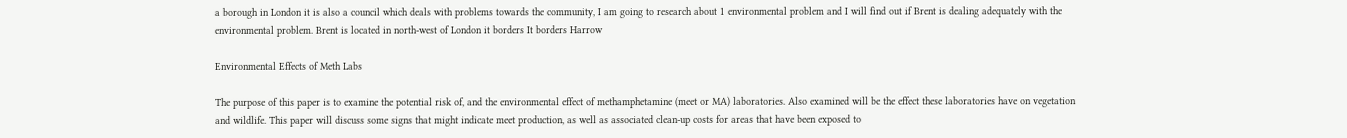a borough in London it is also a council which deals with problems towards the community, I am going to research about 1 environmental problem and I will find out if Brent is dealing adequately with the environmental problem. Brent is located in north-west of London it borders It borders Harrow

Environmental Effects of Meth Labs

The purpose of this paper is to examine the potential risk of, and the environmental effect of methamphetamine (meet or MA) laboratories. Also examined will be the effect these laboratories have on vegetation and wildlife. This paper will discuss some signs that might indicate meet production, as well as associated clean-up costs for areas that have been exposed to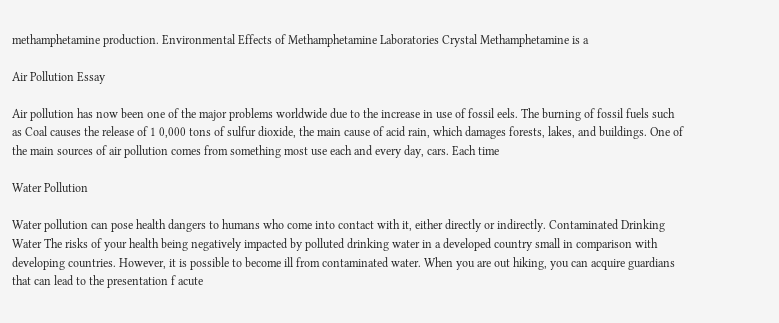methamphetamine production. Environmental Effects of Methamphetamine Laboratories Crystal Methamphetamine is a

Air Pollution Essay

Air pollution has now been one of the major problems worldwide due to the increase in use of fossil eels. The burning of fossil fuels such as Coal causes the release of 1 0,000 tons of sulfur dioxide, the main cause of acid rain, which damages forests, lakes, and buildings. One of the main sources of air pollution comes from something most use each and every day, cars. Each time

Water Pollution

Water pollution can pose health dangers to humans who come into contact with it, either directly or indirectly. Contaminated Drinking Water The risks of your health being negatively impacted by polluted drinking water in a developed country small in comparison with developing countries. However, it is possible to become ill from contaminated water. When you are out hiking, you can acquire guardians that can lead to the presentation f acute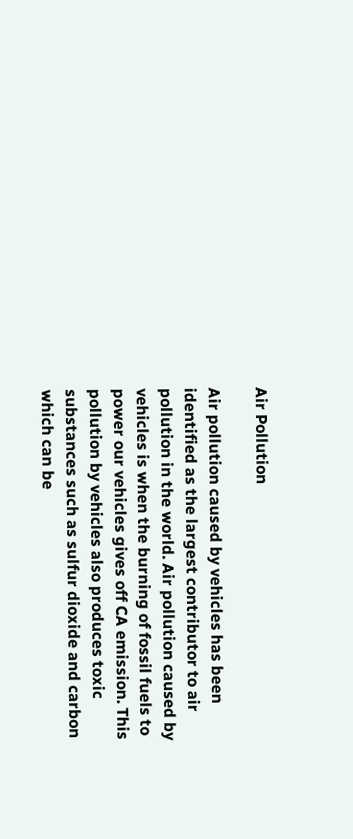Air Pollution

Air pollution caused by vehicles has been identified as the largest contributor to air pollution in the world. Air pollution caused by vehicles is when the burning of fossil fuels to power our vehicles gives off CA emission. This pollution by vehicles also produces toxic substances such as sulfur dioxide and carbon which can be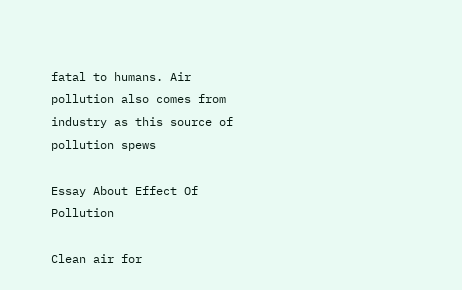fatal to humans. Air pollution also comes from industry as this source of pollution spews

Essay About Effect Of Pollution

Clean air for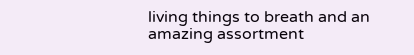living things to breath and an amazing assortment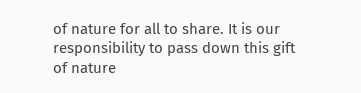of nature for all to share. It is our responsibility to pass down this gift of nature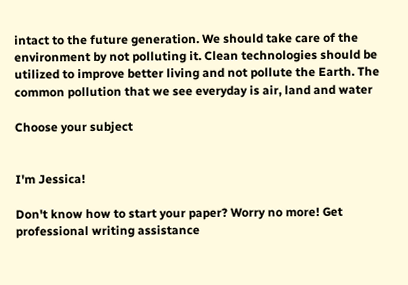intact to the future generation. We should take care of the environment by not polluting it. Clean technologies should be utilized to improve better living and not pollute the Earth. The common pollution that we see everyday is air, land and water

Choose your subject


I'm Jessica!

Don't know how to start your paper? Worry no more! Get professional writing assistance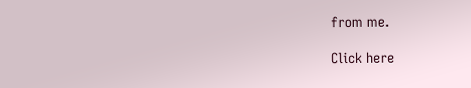from me.

Click here